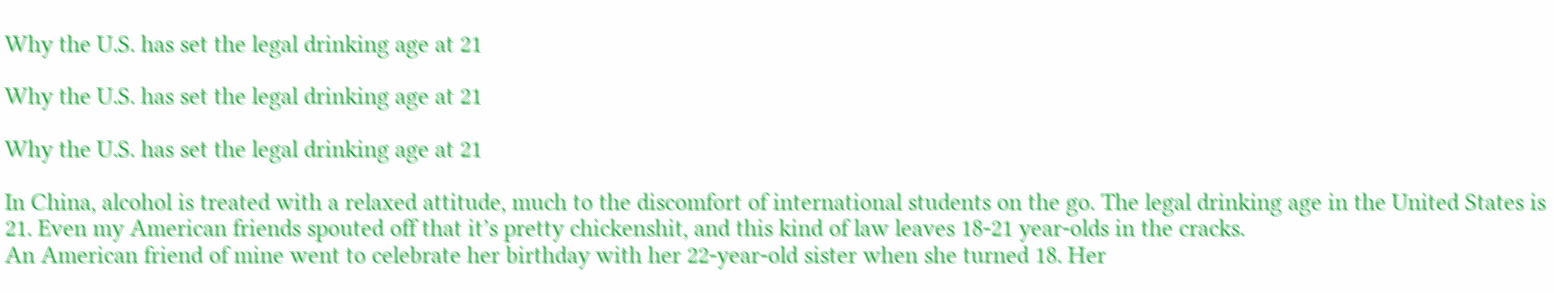Why the U.S. has set the legal drinking age at 21

Why the U.S. has set the legal drinking age at 21

Why the U.S. has set the legal drinking age at 21

In China, alcohol is treated with a relaxed attitude, much to the discomfort of international students on the go. The legal drinking age in the United States is 21. Even my American friends spouted off that it’s pretty chickenshit, and this kind of law leaves 18-21 year-olds in the cracks.
An American friend of mine went to celebrate her birthday with her 22-year-old sister when she turned 18. Her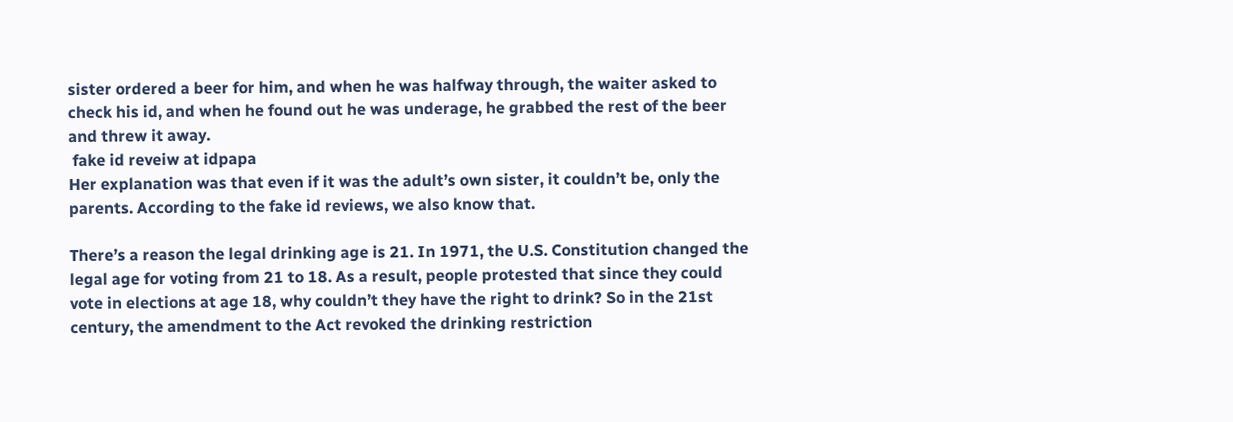sister ordered a beer for him, and when he was halfway through, the waiter asked to check his id, and when he found out he was underage, he grabbed the rest of the beer and threw it away.
 fake id reveiw at idpapa
Her explanation was that even if it was the adult’s own sister, it couldn’t be, only the parents. According to the fake id reviews, we also know that.

There’s a reason the legal drinking age is 21. In 1971, the U.S. Constitution changed the legal age for voting from 21 to 18. As a result, people protested that since they could vote in elections at age 18, why couldn’t they have the right to drink? So in the 21st century, the amendment to the Act revoked the drinking restriction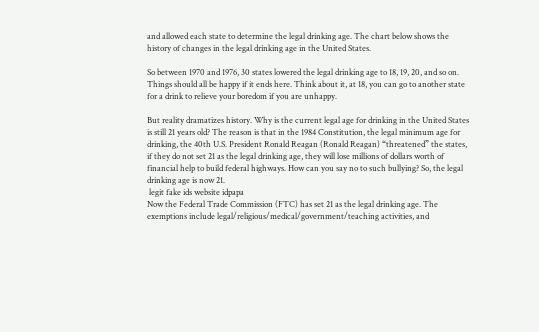and allowed each state to determine the legal drinking age. The chart below shows the history of changes in the legal drinking age in the United States.

So between 1970 and 1976, 30 states lowered the legal drinking age to 18, 19, 20, and so on. Things should all be happy if it ends here. Think about it, at 18, you can go to another state for a drink to relieve your boredom if you are unhappy.

But reality dramatizes history. Why is the current legal age for drinking in the United States is still 21 years old? The reason is that in the 1984 Constitution, the legal minimum age for drinking, the 40th U.S. President Ronald Reagan (Ronald Reagan) “threatened” the states, if they do not set 21 as the legal drinking age, they will lose millions of dollars worth of financial help to build federal highways. How can you say no to such bullying? So, the legal drinking age is now 21.
 legit fake ids website idpapa
Now the Federal Trade Commission (FTC) has set 21 as the legal drinking age. The exemptions include legal/religious/medical/government/teaching activities, and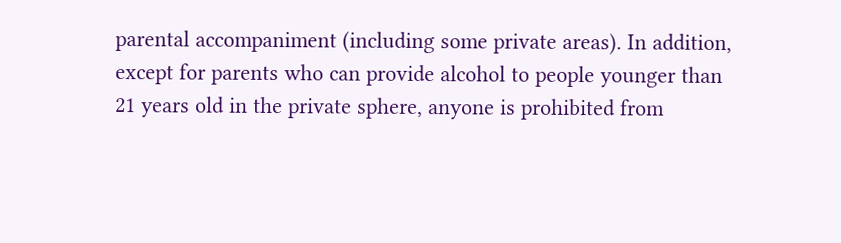parental accompaniment (including some private areas). In addition, except for parents who can provide alcohol to people younger than 21 years old in the private sphere, anyone is prohibited from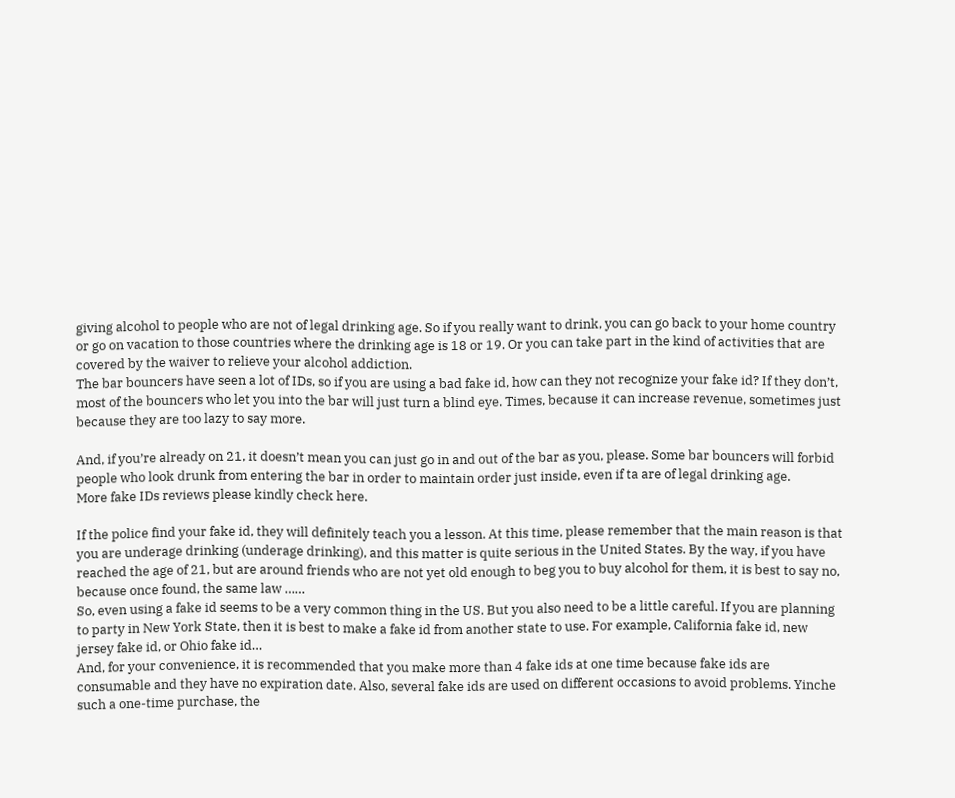giving alcohol to people who are not of legal drinking age. So if you really want to drink, you can go back to your home country or go on vacation to those countries where the drinking age is 18 or 19. Or you can take part in the kind of activities that are covered by the waiver to relieve your alcohol addiction.
The bar bouncers have seen a lot of IDs, so if you are using a bad fake id, how can they not recognize your fake id? If they don’t, most of the bouncers who let you into the bar will just turn a blind eye. Times, because it can increase revenue, sometimes just because they are too lazy to say more.

And, if you’re already on 21, it doesn’t mean you can just go in and out of the bar as you, please. Some bar bouncers will forbid people who look drunk from entering the bar in order to maintain order just inside, even if ta are of legal drinking age.
More fake IDs reviews please kindly check here.

If the police find your fake id, they will definitely teach you a lesson. At this time, please remember that the main reason is that you are underage drinking (underage drinking), and this matter is quite serious in the United States. By the way, if you have reached the age of 21, but are around friends who are not yet old enough to beg you to buy alcohol for them, it is best to say no, because once found, the same law ……
So, even using a fake id seems to be a very common thing in the US. But you also need to be a little careful. If you are planning to party in New York State, then it is best to make a fake id from another state to use. For example, California fake id, new jersey fake id, or Ohio fake id…
And, for your convenience, it is recommended that you make more than 4 fake ids at one time because fake ids are consumable and they have no expiration date. Also, several fake ids are used on different occasions to avoid problems. Yinche such a one-time purchase, the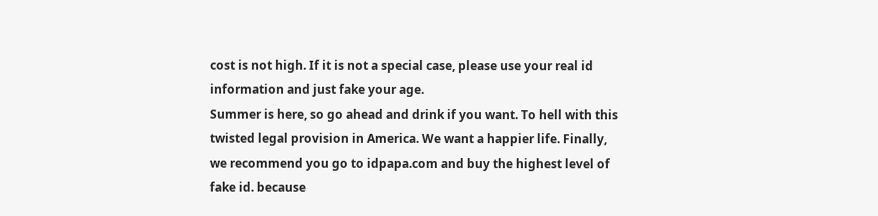cost is not high. If it is not a special case, please use your real id information and just fake your age.
Summer is here, so go ahead and drink if you want. To hell with this twisted legal provision in America. We want a happier life. Finally, we recommend you go to idpapa.com and buy the highest level of fake id. because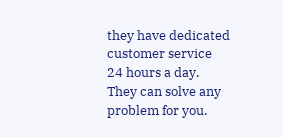they have dedicated customer service 24 hours a day. They can solve any problem for you.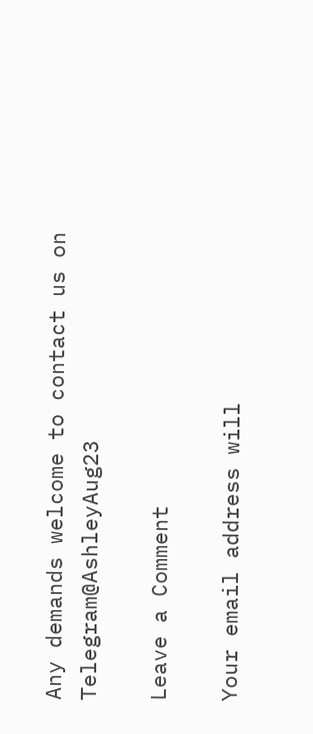Any demands welcome to contact us on Telegram@AshleyAug23

Leave a Comment

Your email address will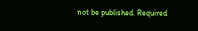not be published. Required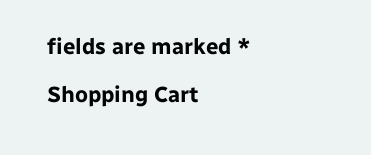fields are marked *

Shopping Cart